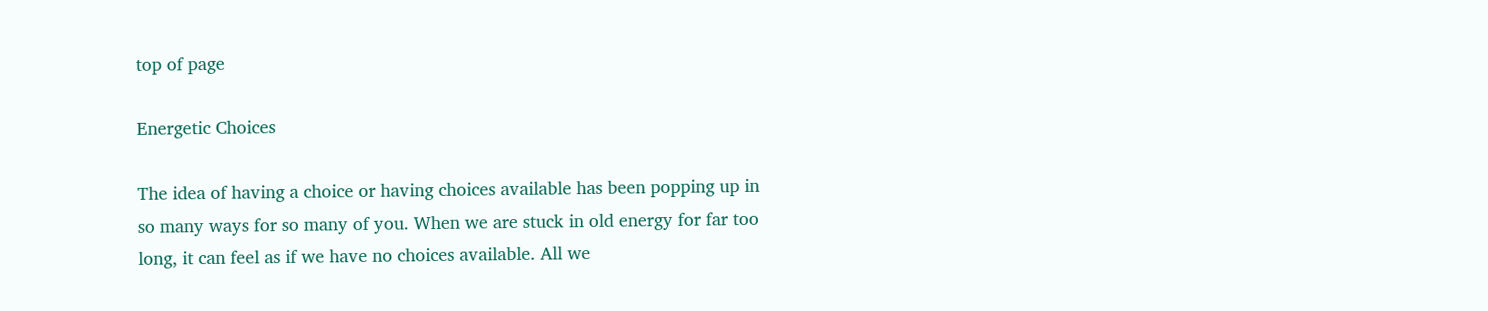top of page

Energetic Choices

The idea of having a choice or having choices available has been popping up in so many ways for so many of you. When we are stuck in old energy for far too long, it can feel as if we have no choices available. All we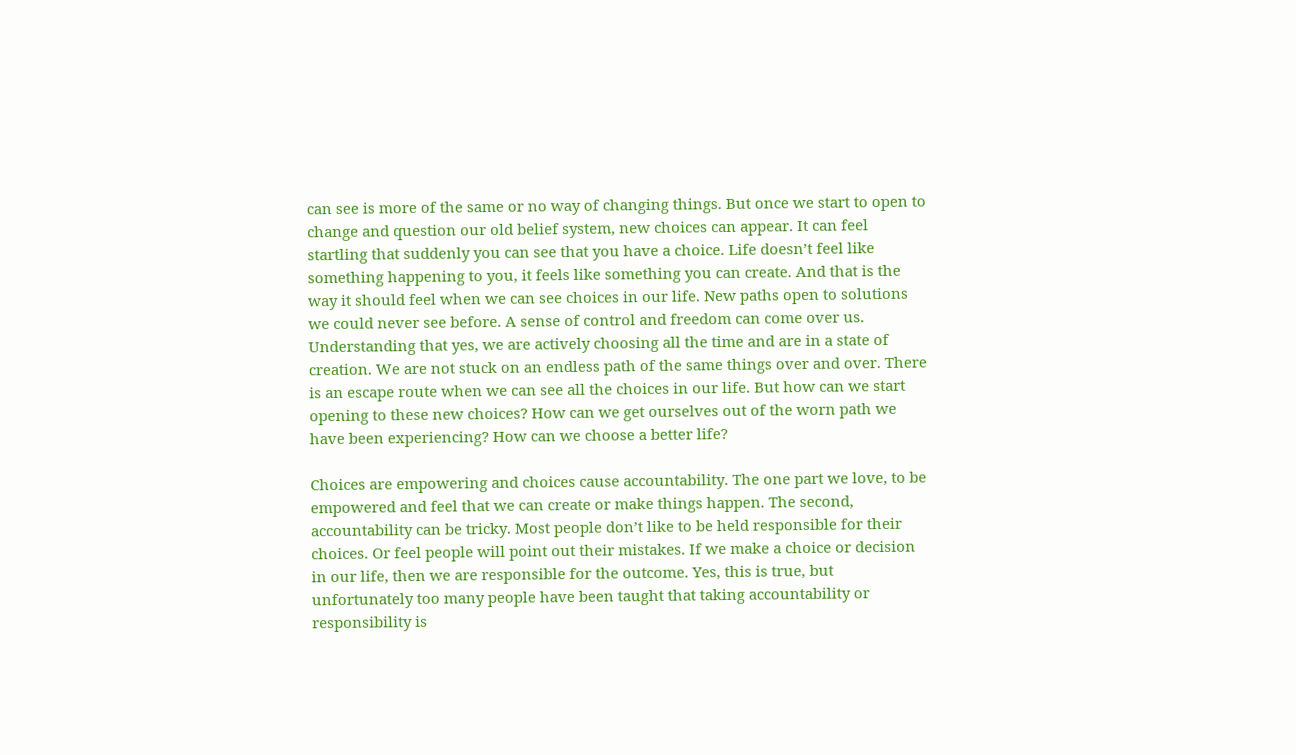can see is more of the same or no way of changing things. But once we start to open to change and question our old belief system, new choices can appear. It can feel startling that suddenly you can see that you have a choice. Life doesn’t feel like something happening to you, it feels like something you can create. And that is the way it should feel when we can see choices in our life. New paths open to solutions we could never see before. A sense of control and freedom can come over us. Understanding that yes, we are actively choosing all the time and are in a state of creation. We are not stuck on an endless path of the same things over and over. There is an escape route when we can see all the choices in our life. But how can we start opening to these new choices? How can we get ourselves out of the worn path we have been experiencing? How can we choose a better life?

Choices are empowering and choices cause accountability. The one part we love, to be empowered and feel that we can create or make things happen. The second, accountability can be tricky. Most people don’t like to be held responsible for their choices. Or feel people will point out their mistakes. If we make a choice or decision in our life, then we are responsible for the outcome. Yes, this is true, but unfortunately too many people have been taught that taking accountability or responsibility is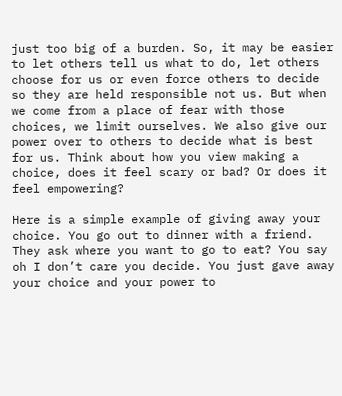just too big of a burden. So, it may be easier to let others tell us what to do, let others choose for us or even force others to decide so they are held responsible not us. But when we come from a place of fear with those choices, we limit ourselves. We also give our power over to others to decide what is best for us. Think about how you view making a choice, does it feel scary or bad? Or does it feel empowering?

Here is a simple example of giving away your choice. You go out to dinner with a friend. They ask where you want to go to eat? You say oh I don’t care you decide. You just gave away your choice and your power to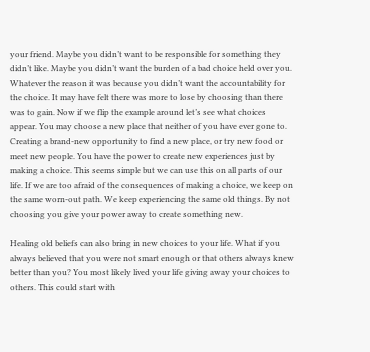your friend. Maybe you didn’t want to be responsible for something they didn’t like. Maybe you didn’t want the burden of a bad choice held over you. Whatever the reason it was because you didn’t want the accountability for the choice. It may have felt there was more to lose by choosing than there was to gain. Now if we flip the example around let’s see what choices appear. You may choose a new place that neither of you have ever gone to. Creating a brand-new opportunity to find a new place, or try new food or meet new people. You have the power to create new experiences just by making a choice. This seems simple but we can use this on all parts of our life. If we are too afraid of the consequences of making a choice, we keep on the same worn-out path. We keep experiencing the same old things. By not choosing you give your power away to create something new.

Healing old beliefs can also bring in new choices to your life. What if you always believed that you were not smart enough or that others always knew better than you? You most likely lived your life giving away your choices to others. This could start with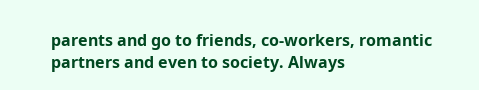parents and go to friends, co-workers, romantic partners and even to society. Always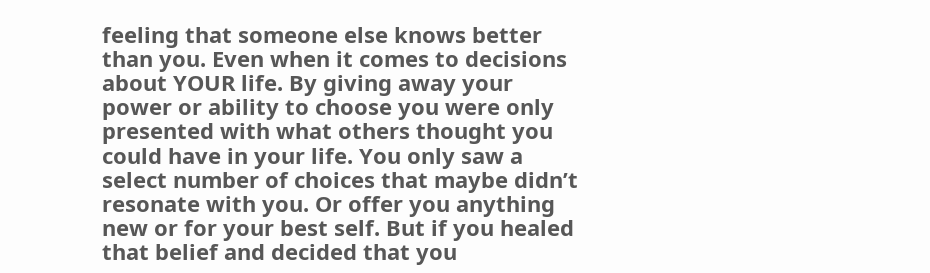feeling that someone else knows better than you. Even when it comes to decisions about YOUR life. By giving away your power or ability to choose you were only presented with what others thought you could have in your life. You only saw a select number of choices that maybe didn’t resonate with you. Or offer you anything new or for your best self. But if you healed that belief and decided that you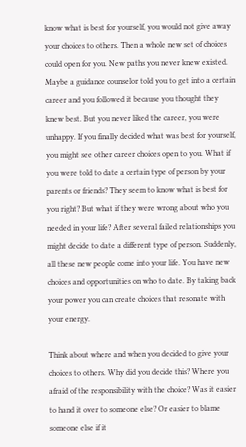know what is best for yourself, you would not give away your choices to others. Then a whole new set of choices could open for you. New paths you never knew existed. Maybe a guidance counselor told you to get into a certain career and you followed it because you thought they knew best. But you never liked the career, you were unhappy. If you finally decided what was best for yourself, you might see other career choices open to you. What if you were told to date a certain type of person by your parents or friends? They seem to know what is best for you right? But what if they were wrong about who you needed in your life? After several failed relationships you might decide to date a different type of person. Suddenly, all these new people come into your life. You have new choices and opportunities on who to date. By taking back your power you can create choices that resonate with your energy.

Think about where and when you decided to give your choices to others. Why did you decide this? Where you afraid of the responsibility with the choice? Was it easier to hand it over to someone else? Or easier to blame someone else if it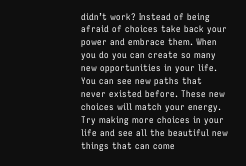didn’t work? Instead of being afraid of choices take back your power and embrace them. When you do you can create so many new opportunities in your life. You can see new paths that never existed before. These new choices will match your energy. Try making more choices in your life and see all the beautiful new things that can come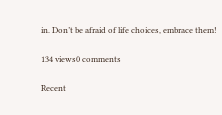in. Don’t be afraid of life choices, embrace them!

134 views0 comments

Recent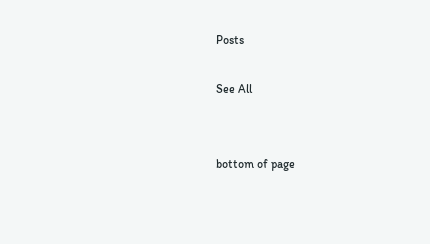Posts

See All


bottom of page